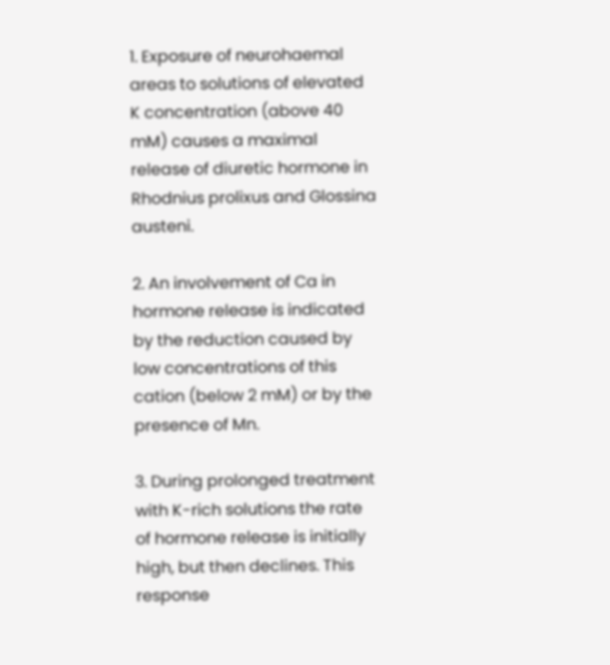1. Exposure of neurohaemal areas to solutions of elevated K concentration (above 40 mM) causes a maximal release of diuretic hormone in Rhodnius prolixus and Glossina austeni.

2. An involvement of Ca in hormone release is indicated by the reduction caused by low concentrations of this cation (below 2 mM) or by the presence of Mn.

3. During prolonged treatment with K-rich solutions the rate of hormone release is initially high, but then declines. This response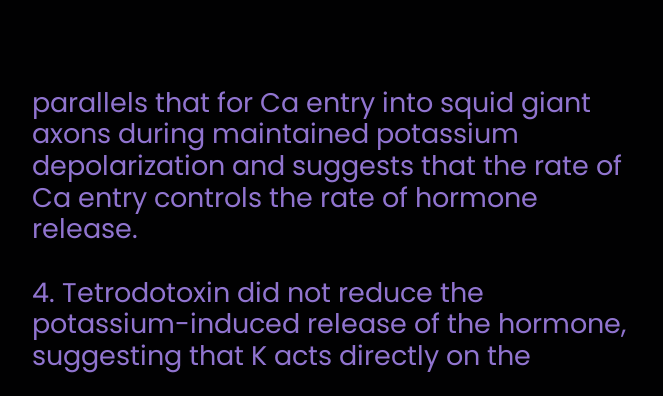parallels that for Ca entry into squid giant axons during maintained potassium depolarization and suggests that the rate of Ca entry controls the rate of hormone release.

4. Tetrodotoxin did not reduce the potassium-induced release of the hormone, suggesting that K acts directly on the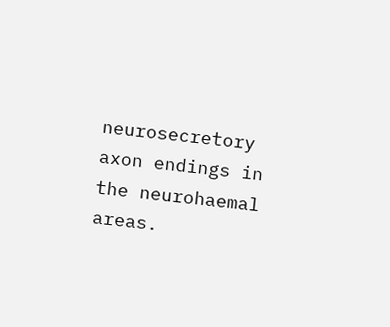neurosecretory axon endings in the neurohaemal areas.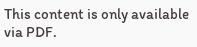This content is only available via PDF.